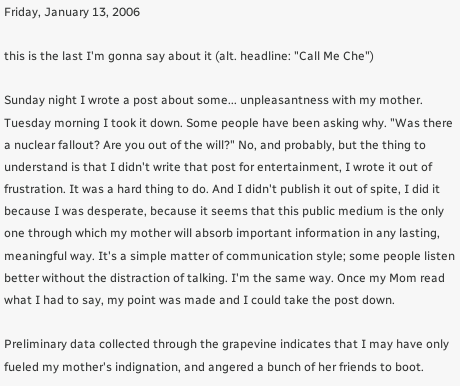Friday, January 13, 2006

this is the last I'm gonna say about it (alt. headline: "Call Me Che")

Sunday night I wrote a post about some... unpleasantness with my mother. Tuesday morning I took it down. Some people have been asking why. "Was there a nuclear fallout? Are you out of the will?" No, and probably, but the thing to understand is that I didn't write that post for entertainment, I wrote it out of frustration. It was a hard thing to do. And I didn't publish it out of spite, I did it because I was desperate, because it seems that this public medium is the only one through which my mother will absorb important information in any lasting, meaningful way. It's a simple matter of communication style; some people listen better without the distraction of talking. I'm the same way. Once my Mom read what I had to say, my point was made and I could take the post down.

Preliminary data collected through the grapevine indicates that I may have only fueled my mother's indignation, and angered a bunch of her friends to boot.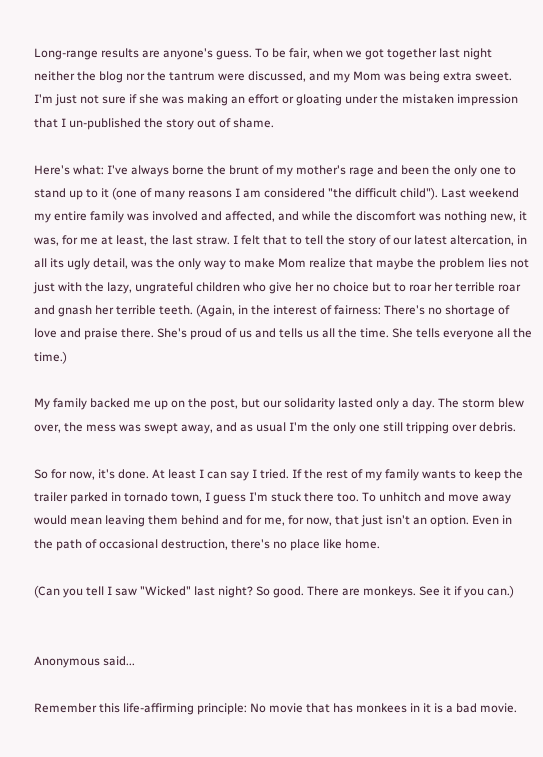Long-range results are anyone's guess. To be fair, when we got together last night neither the blog nor the tantrum were discussed, and my Mom was being extra sweet. I'm just not sure if she was making an effort or gloating under the mistaken impression that I un-published the story out of shame.

Here's what: I've always borne the brunt of my mother's rage and been the only one to stand up to it (one of many reasons I am considered "the difficult child"). Last weekend my entire family was involved and affected, and while the discomfort was nothing new, it was, for me at least, the last straw. I felt that to tell the story of our latest altercation, in all its ugly detail, was the only way to make Mom realize that maybe the problem lies not just with the lazy, ungrateful children who give her no choice but to roar her terrible roar and gnash her terrible teeth. (Again, in the interest of fairness: There's no shortage of love and praise there. She's proud of us and tells us all the time. She tells everyone all the time.)

My family backed me up on the post, but our solidarity lasted only a day. The storm blew over, the mess was swept away, and as usual I'm the only one still tripping over debris.

So for now, it's done. At least I can say I tried. If the rest of my family wants to keep the trailer parked in tornado town, I guess I'm stuck there too. To unhitch and move away would mean leaving them behind and for me, for now, that just isn't an option. Even in the path of occasional destruction, there's no place like home.

(Can you tell I saw "Wicked" last night? So good. There are monkeys. See it if you can.)


Anonymous said...

Remember this life-affirming principle: No movie that has monkees in it is a bad movie.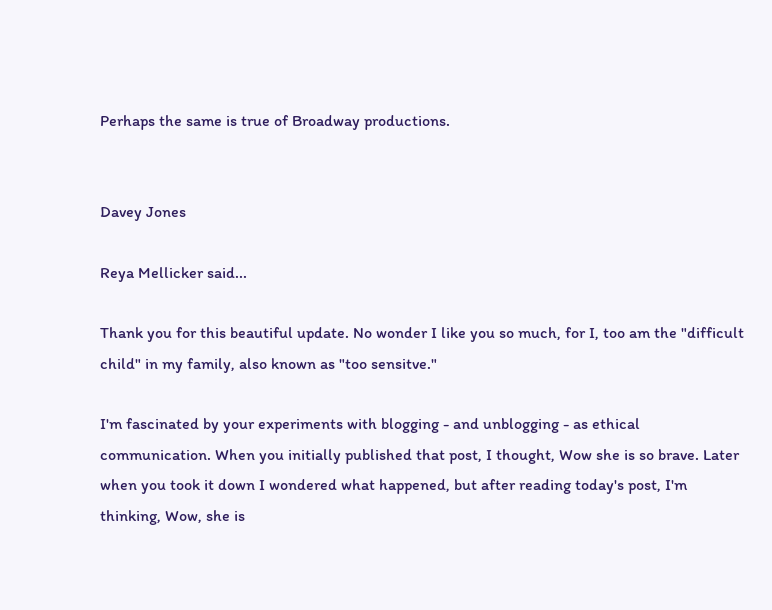Perhaps the same is true of Broadway productions.


Davey Jones

Reya Mellicker said...

Thank you for this beautiful update. No wonder I like you so much, for I, too am the "difficult child" in my family, also known as "too sensitve."

I'm fascinated by your experiments with blogging - and unblogging - as ethical communication. When you initially published that post, I thought, Wow she is so brave. Later when you took it down I wondered what happened, but after reading today's post, I'm thinking, Wow, she is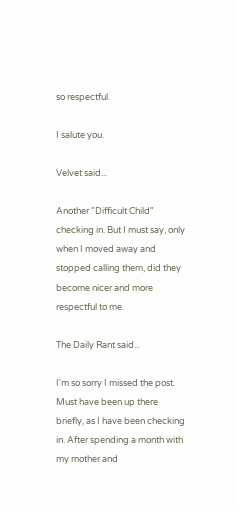so respectful.

I salute you.

Velvet said...

Another "Difficult Child" checking in. But I must say, only when I moved away and stopped calling them, did they become nicer and more respectful to me.

The Daily Rant said...

I'm so sorry I missed the post. Must have been up there briefly, as I have been checking in. After spending a month with my mother and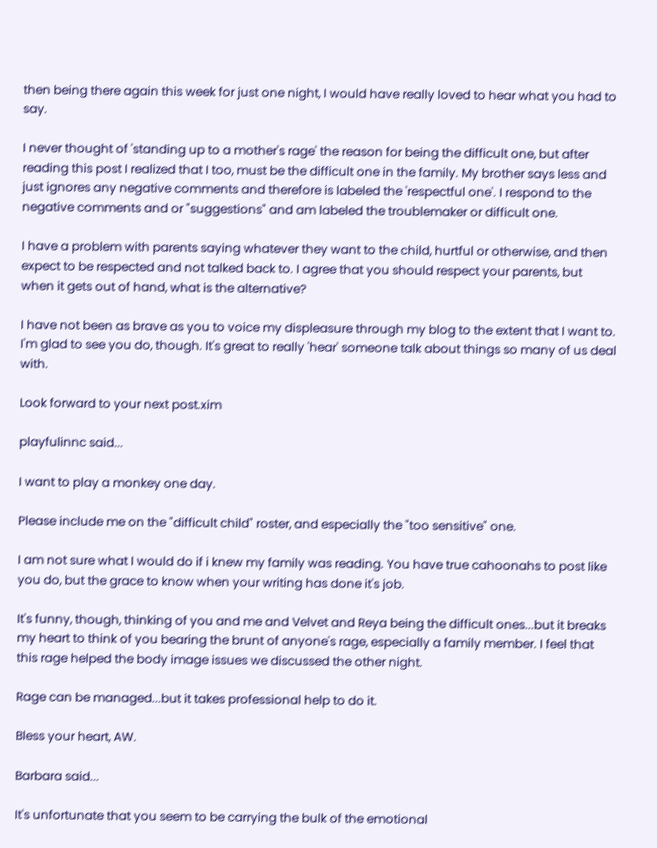then being there again this week for just one night, I would have really loved to hear what you had to say.

I never thought of 'standing up to a mother's rage' the reason for being the difficult one, but after reading this post I realized that I too, must be the difficult one in the family. My brother says less and just ignores any negative comments and therefore is labeled the 'respectful one'. I respond to the negative comments and or "suggestions" and am labeled the troublemaker or difficult one.

I have a problem with parents saying whatever they want to the child, hurtful or otherwise, and then expect to be respected and not talked back to. I agree that you should respect your parents, but when it gets out of hand, what is the alternative?

I have not been as brave as you to voice my displeasure through my blog to the extent that I want to. I'm glad to see you do, though. It's great to really 'hear' someone talk about things so many of us deal with.

Look forward to your next post.xim

playfulinnc said...

I want to play a monkey one day.

Please include me on the "difficult child" roster, and especially the "too sensitive" one.

I am not sure what I would do if i knew my family was reading. You have true cahoonahs to post like you do, but the grace to know when your writing has done it's job.

It's funny, though, thinking of you and me and Velvet and Reya being the difficult ones...but it breaks my heart to think of you bearing the brunt of anyone's rage, especially a family member. I feel that this rage helped the body image issues we discussed the other night.

Rage can be managed...but it takes professional help to do it.

Bless your heart, AW.

Barbara said...

It's unfortunate that you seem to be carrying the bulk of the emotional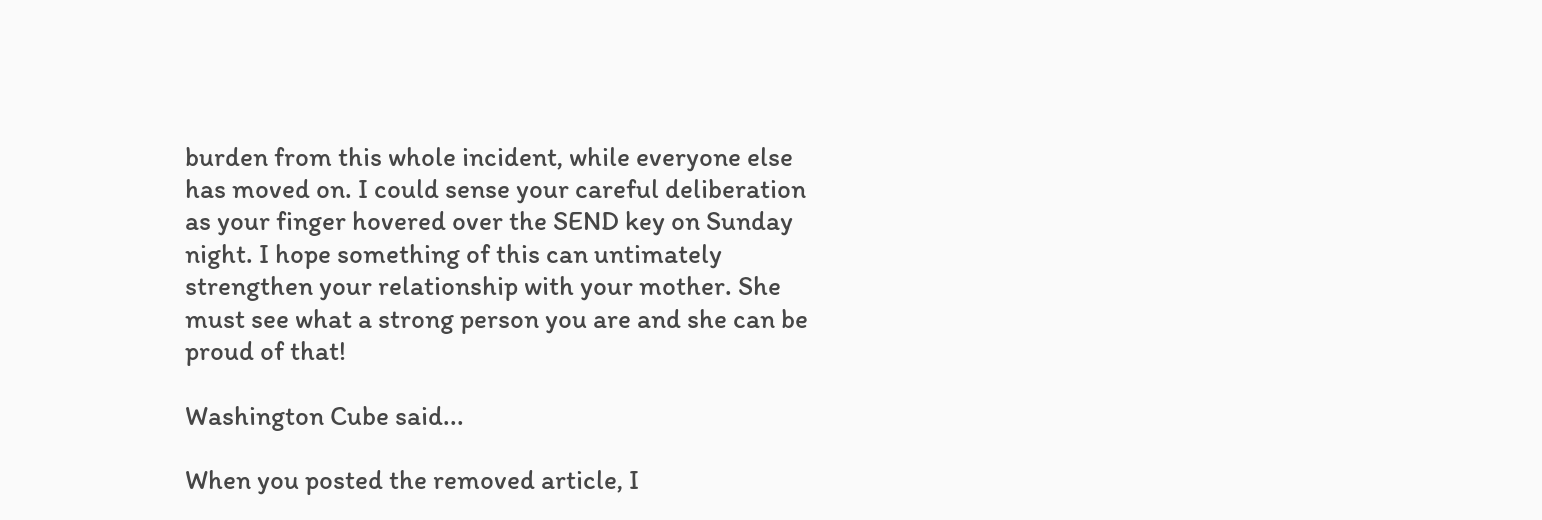burden from this whole incident, while everyone else has moved on. I could sense your careful deliberation as your finger hovered over the SEND key on Sunday night. I hope something of this can untimately strengthen your relationship with your mother. She must see what a strong person you are and she can be proud of that!

Washington Cube said...

When you posted the removed article, I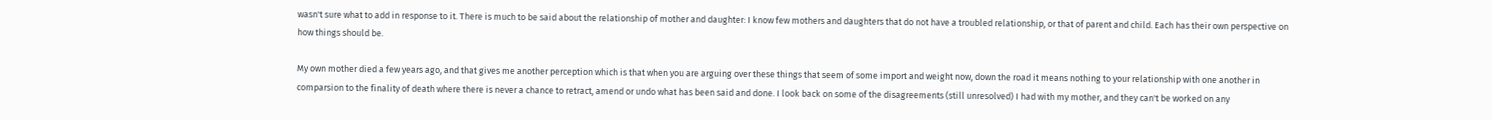wasn't sure what to add in response to it. There is much to be said about the relationship of mother and daughter: I know few mothers and daughters that do not have a troubled relationship, or that of parent and child. Each has their own perspective on how things should be.

My own mother died a few years ago, and that gives me another perception which is that when you are arguing over these things that seem of some import and weight now, down the road it means nothing to your relationship with one another in comparsion to the finality of death where there is never a chance to retract, amend or undo what has been said and done. I look back on some of the disagreements (still unresolved) I had with my mother, and they can't be worked on any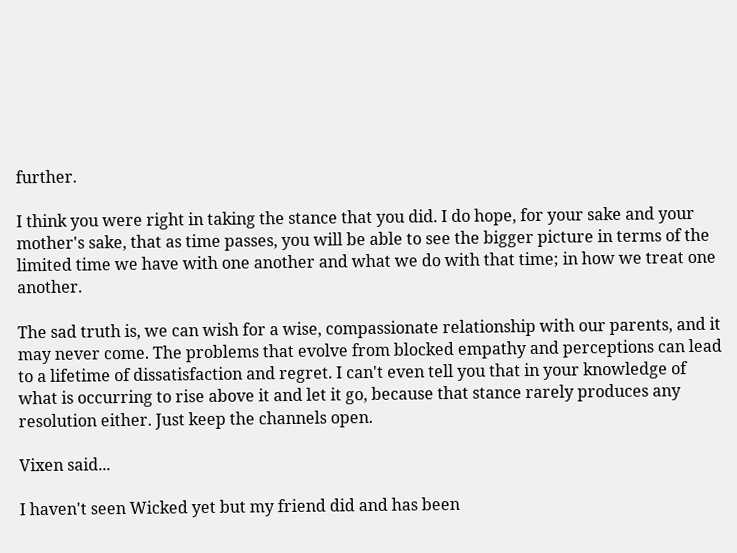further.

I think you were right in taking the stance that you did. I do hope, for your sake and your mother's sake, that as time passes, you will be able to see the bigger picture in terms of the limited time we have with one another and what we do with that time; in how we treat one another.

The sad truth is, we can wish for a wise, compassionate relationship with our parents, and it may never come. The problems that evolve from blocked empathy and perceptions can lead to a lifetime of dissatisfaction and regret. I can't even tell you that in your knowledge of what is occurring to rise above it and let it go, because that stance rarely produces any resolution either. Just keep the channels open.

Vixen said...

I haven't seen Wicked yet but my friend did and has been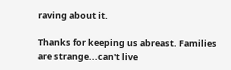raving about it.

Thanks for keeping us abreast. Families are strange...can't live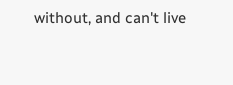without, and can't live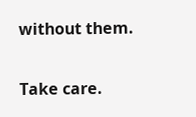without them.

Take care.